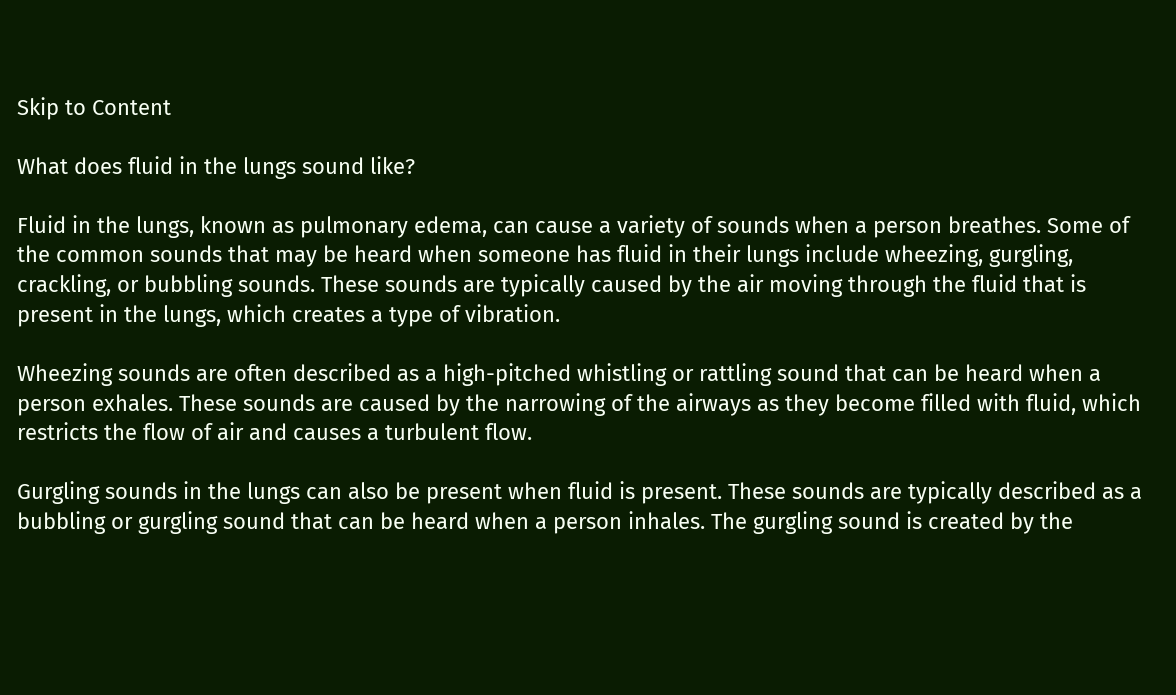Skip to Content

What does fluid in the lungs sound like?

Fluid in the lungs, known as pulmonary edema, can cause a variety of sounds when a person breathes. Some of the common sounds that may be heard when someone has fluid in their lungs include wheezing, gurgling, crackling, or bubbling sounds. These sounds are typically caused by the air moving through the fluid that is present in the lungs, which creates a type of vibration.

Wheezing sounds are often described as a high-pitched whistling or rattling sound that can be heard when a person exhales. These sounds are caused by the narrowing of the airways as they become filled with fluid, which restricts the flow of air and causes a turbulent flow.

Gurgling sounds in the lungs can also be present when fluid is present. These sounds are typically described as a bubbling or gurgling sound that can be heard when a person inhales. The gurgling sound is created by the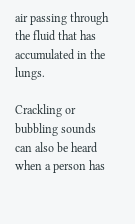air passing through the fluid that has accumulated in the lungs.

Crackling or bubbling sounds can also be heard when a person has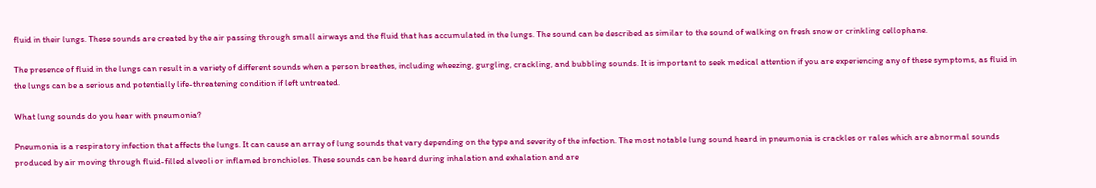fluid in their lungs. These sounds are created by the air passing through small airways and the fluid that has accumulated in the lungs. The sound can be described as similar to the sound of walking on fresh snow or crinkling cellophane.

The presence of fluid in the lungs can result in a variety of different sounds when a person breathes, including wheezing, gurgling, crackling, and bubbling sounds. It is important to seek medical attention if you are experiencing any of these symptoms, as fluid in the lungs can be a serious and potentially life-threatening condition if left untreated.

What lung sounds do you hear with pneumonia?

Pneumonia is a respiratory infection that affects the lungs. It can cause an array of lung sounds that vary depending on the type and severity of the infection. The most notable lung sound heard in pneumonia is crackles or rales which are abnormal sounds produced by air moving through fluid-filled alveoli or inflamed bronchioles. These sounds can be heard during inhalation and exhalation and are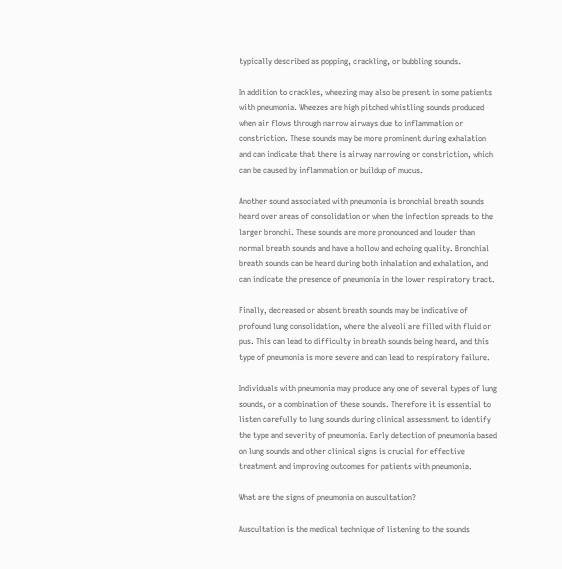typically described as popping, crackling, or bubbling sounds.

In addition to crackles, wheezing may also be present in some patients with pneumonia. Wheezes are high pitched whistling sounds produced when air flows through narrow airways due to inflammation or constriction. These sounds may be more prominent during exhalation and can indicate that there is airway narrowing or constriction, which can be caused by inflammation or buildup of mucus.

Another sound associated with pneumonia is bronchial breath sounds heard over areas of consolidation or when the infection spreads to the larger bronchi. These sounds are more pronounced and louder than normal breath sounds and have a hollow and echoing quality. Bronchial breath sounds can be heard during both inhalation and exhalation, and can indicate the presence of pneumonia in the lower respiratory tract.

Finally, decreased or absent breath sounds may be indicative of profound lung consolidation, where the alveoli are filled with fluid or pus. This can lead to difficulty in breath sounds being heard, and this type of pneumonia is more severe and can lead to respiratory failure.

Individuals with pneumonia may produce any one of several types of lung sounds, or a combination of these sounds. Therefore it is essential to listen carefully to lung sounds during clinical assessment to identify the type and severity of pneumonia. Early detection of pneumonia based on lung sounds and other clinical signs is crucial for effective treatment and improving outcomes for patients with pneumonia.

What are the signs of pneumonia on auscultation?

Auscultation is the medical technique of listening to the sounds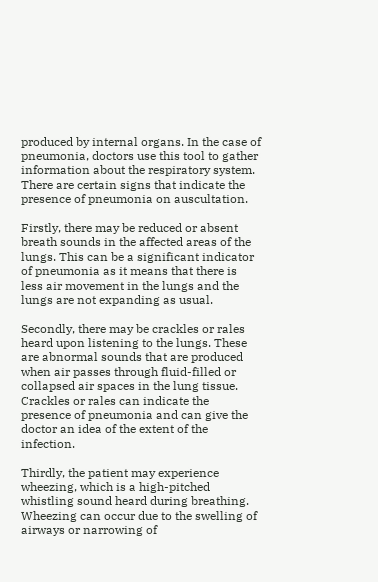produced by internal organs. In the case of pneumonia, doctors use this tool to gather information about the respiratory system. There are certain signs that indicate the presence of pneumonia on auscultation.

Firstly, there may be reduced or absent breath sounds in the affected areas of the lungs. This can be a significant indicator of pneumonia as it means that there is less air movement in the lungs and the lungs are not expanding as usual.

Secondly, there may be crackles or rales heard upon listening to the lungs. These are abnormal sounds that are produced when air passes through fluid-filled or collapsed air spaces in the lung tissue. Crackles or rales can indicate the presence of pneumonia and can give the doctor an idea of the extent of the infection.

Thirdly, the patient may experience wheezing, which is a high-pitched whistling sound heard during breathing. Wheezing can occur due to the swelling of airways or narrowing of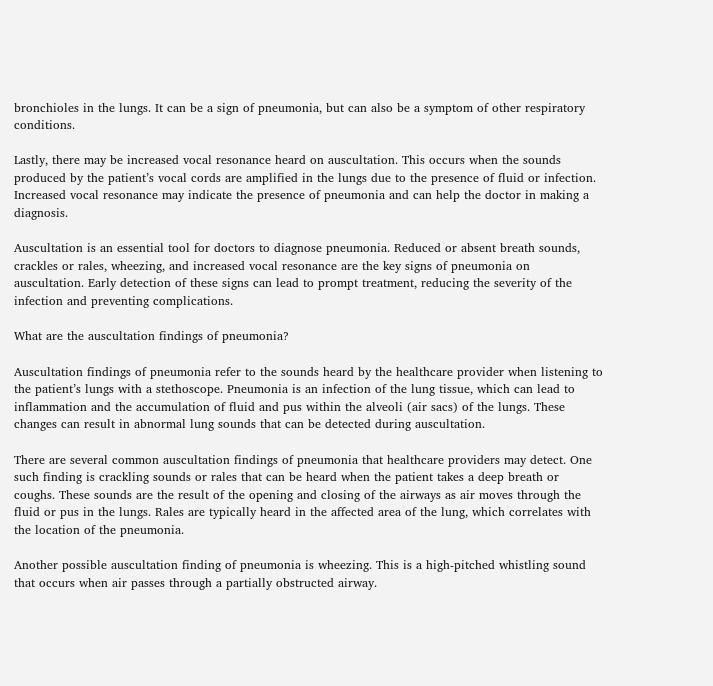bronchioles in the lungs. It can be a sign of pneumonia, but can also be a symptom of other respiratory conditions.

Lastly, there may be increased vocal resonance heard on auscultation. This occurs when the sounds produced by the patient’s vocal cords are amplified in the lungs due to the presence of fluid or infection. Increased vocal resonance may indicate the presence of pneumonia and can help the doctor in making a diagnosis.

Auscultation is an essential tool for doctors to diagnose pneumonia. Reduced or absent breath sounds, crackles or rales, wheezing, and increased vocal resonance are the key signs of pneumonia on auscultation. Early detection of these signs can lead to prompt treatment, reducing the severity of the infection and preventing complications.

What are the auscultation findings of pneumonia?

Auscultation findings of pneumonia refer to the sounds heard by the healthcare provider when listening to the patient’s lungs with a stethoscope. Pneumonia is an infection of the lung tissue, which can lead to inflammation and the accumulation of fluid and pus within the alveoli (air sacs) of the lungs. These changes can result in abnormal lung sounds that can be detected during auscultation.

There are several common auscultation findings of pneumonia that healthcare providers may detect. One such finding is crackling sounds or rales that can be heard when the patient takes a deep breath or coughs. These sounds are the result of the opening and closing of the airways as air moves through the fluid or pus in the lungs. Rales are typically heard in the affected area of the lung, which correlates with the location of the pneumonia.

Another possible auscultation finding of pneumonia is wheezing. This is a high-pitched whistling sound that occurs when air passes through a partially obstructed airway.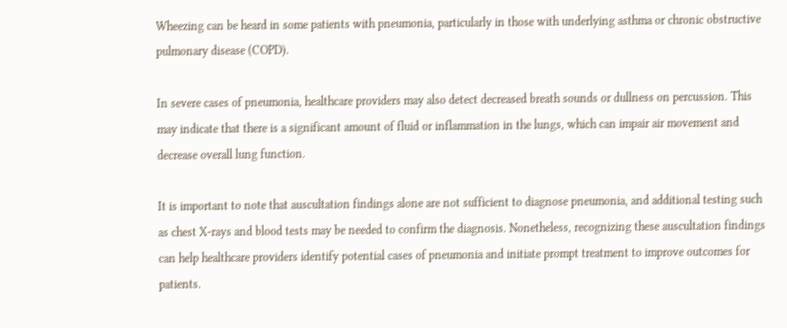Wheezing can be heard in some patients with pneumonia, particularly in those with underlying asthma or chronic obstructive pulmonary disease (COPD).

In severe cases of pneumonia, healthcare providers may also detect decreased breath sounds or dullness on percussion. This may indicate that there is a significant amount of fluid or inflammation in the lungs, which can impair air movement and decrease overall lung function.

It is important to note that auscultation findings alone are not sufficient to diagnose pneumonia, and additional testing such as chest X-rays and blood tests may be needed to confirm the diagnosis. Nonetheless, recognizing these auscultation findings can help healthcare providers identify potential cases of pneumonia and initiate prompt treatment to improve outcomes for patients.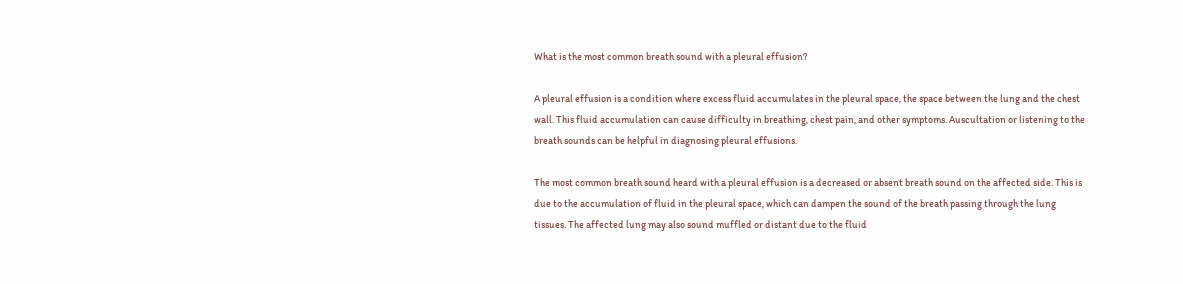What is the most common breath sound with a pleural effusion?

A pleural effusion is a condition where excess fluid accumulates in the pleural space, the space between the lung and the chest wall. This fluid accumulation can cause difficulty in breathing, chest pain, and other symptoms. Auscultation or listening to the breath sounds can be helpful in diagnosing pleural effusions.

The most common breath sound heard with a pleural effusion is a decreased or absent breath sound on the affected side. This is due to the accumulation of fluid in the pleural space, which can dampen the sound of the breath passing through the lung tissues. The affected lung may also sound muffled or distant due to the fluid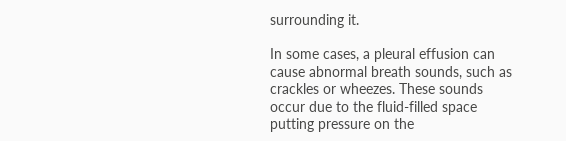surrounding it.

In some cases, a pleural effusion can cause abnormal breath sounds, such as crackles or wheezes. These sounds occur due to the fluid-filled space putting pressure on the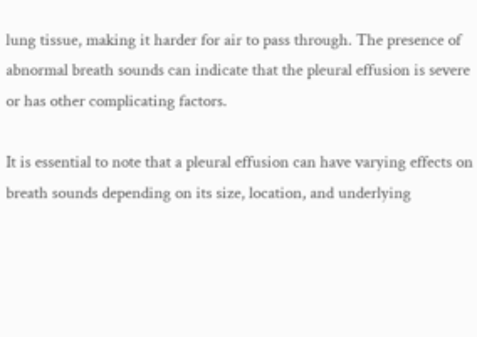lung tissue, making it harder for air to pass through. The presence of abnormal breath sounds can indicate that the pleural effusion is severe or has other complicating factors.

It is essential to note that a pleural effusion can have varying effects on breath sounds depending on its size, location, and underlying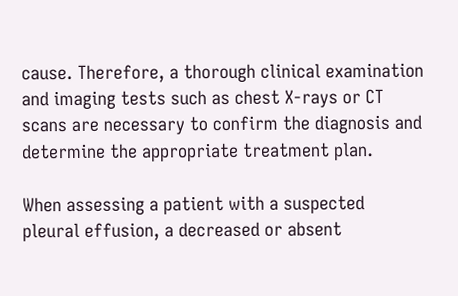cause. Therefore, a thorough clinical examination and imaging tests such as chest X-rays or CT scans are necessary to confirm the diagnosis and determine the appropriate treatment plan.

When assessing a patient with a suspected pleural effusion, a decreased or absent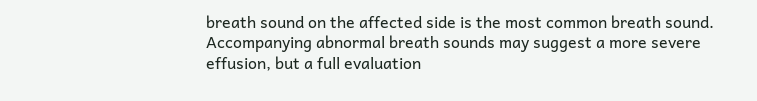breath sound on the affected side is the most common breath sound. Accompanying abnormal breath sounds may suggest a more severe effusion, but a full evaluation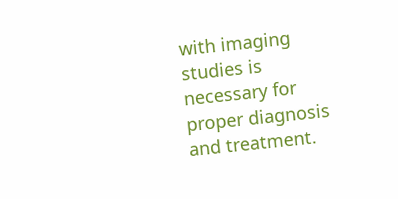with imaging studies is necessary for proper diagnosis and treatment.